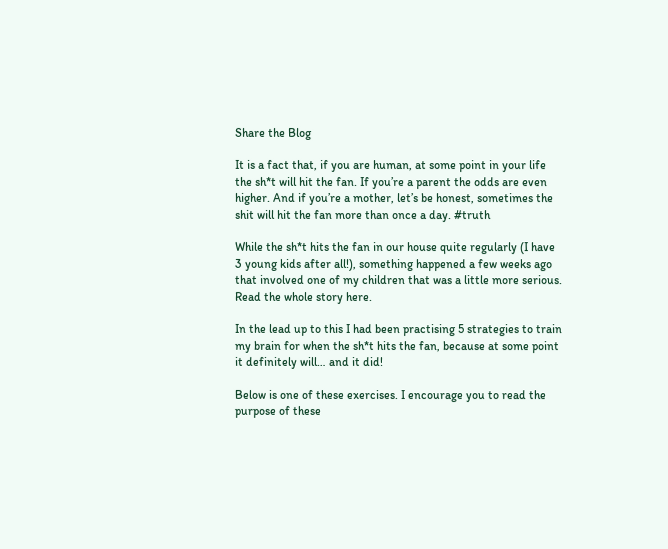Share the Blog

It is a fact that, if you are human, at some point in your life the sh*t will hit the fan. If you’re a parent the odds are even higher. And if you’re a mother, let’s be honest, sometimes the shit will hit the fan more than once a day. #truth

While the sh*t hits the fan in our house quite regularly (I have 3 young kids after all!), something happened a few weeks ago that involved one of my children that was a little more serious. Read the whole story here.

In the lead up to this I had been practising 5 strategies to train my brain for when the sh*t hits the fan, because at some point it definitely will… and it did!

Below is one of these exercises. I encourage you to read the purpose of these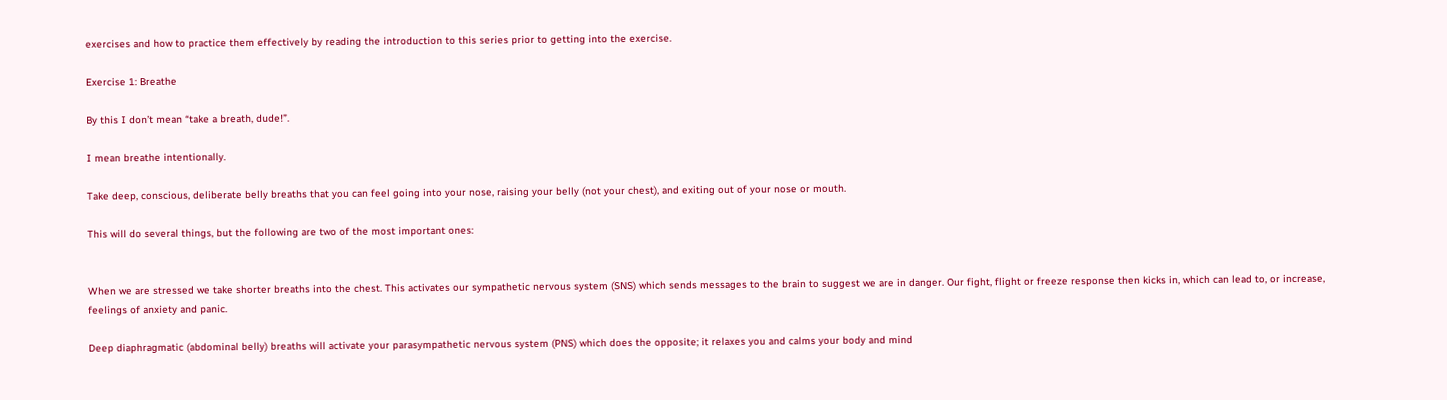exercises and how to practice them effectively by reading the introduction to this series prior to getting into the exercise.

Exercise 1: Breathe

By this I don’t mean “take a breath, dude!”.

I mean breathe intentionally.

Take deep, conscious, deliberate belly breaths that you can feel going into your nose, raising your belly (not your chest), and exiting out of your nose or mouth.

This will do several things, but the following are two of the most important ones:


When we are stressed we take shorter breaths into the chest. This activates our sympathetic nervous system (SNS) which sends messages to the brain to suggest we are in danger. Our fight, flight or freeze response then kicks in, which can lead to, or increase, feelings of anxiety and panic.

Deep diaphragmatic (abdominal belly) breaths will activate your parasympathetic nervous system (PNS) which does the opposite; it relaxes you and calms your body and mind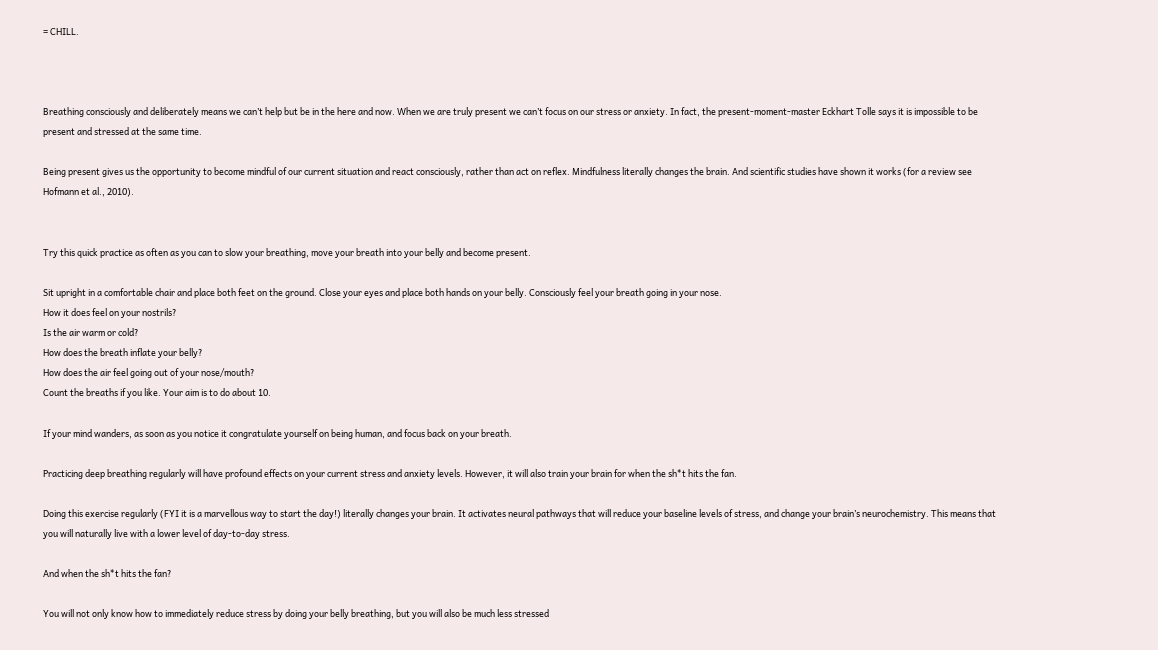= CHILL.



Breathing consciously and deliberately means we can’t help but be in the here and now. When we are truly present we can’t focus on our stress or anxiety. In fact, the present-moment-master Eckhart Tolle says it is impossible to be present and stressed at the same time.

Being present gives us the opportunity to become mindful of our current situation and react consciously, rather than act on reflex. Mindfulness literally changes the brain. And scientific studies have shown it works (for a review see Hofmann et al., 2010).


Try this quick practice as often as you can to slow your breathing, move your breath into your belly and become present.

Sit upright in a comfortable chair and place both feet on the ground. Close your eyes and place both hands on your belly. Consciously feel your breath going in your nose.
How it does feel on your nostrils?
Is the air warm or cold?
How does the breath inflate your belly?
How does the air feel going out of your nose/mouth?
Count the breaths if you like. Your aim is to do about 10.

If your mind wanders, as soon as you notice it congratulate yourself on being human, and focus back on your breath.

Practicing deep breathing regularly will have profound effects on your current stress and anxiety levels. However, it will also train your brain for when the sh*t hits the fan.

Doing this exercise regularly (FYI it is a marvellous way to start the day!) literally changes your brain. It activates neural pathways that will reduce your baseline levels of stress, and change your brain’s neurochemistry. This means that you will naturally live with a lower level of day-to-day stress.

And when the sh*t hits the fan?

You will not only know how to immediately reduce stress by doing your belly breathing, but you will also be much less stressed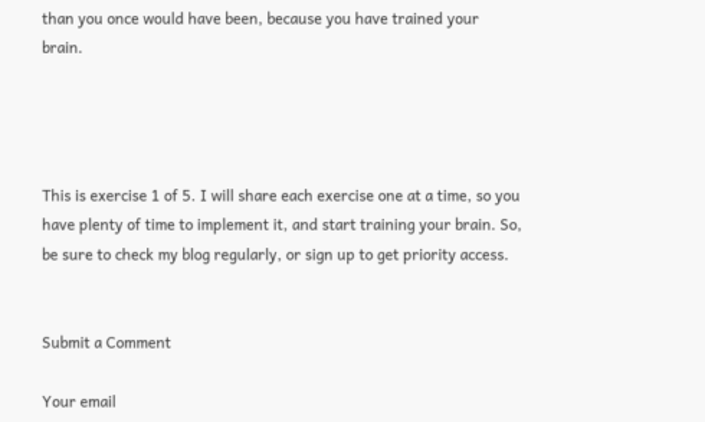than you once would have been, because you have trained your brain.




This is exercise 1 of 5. I will share each exercise one at a time, so you have plenty of time to implement it, and start training your brain. So, be sure to check my blog regularly, or sign up to get priority access.


Submit a Comment

Your email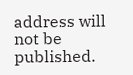address will not be published.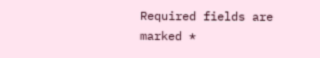Required fields are marked *